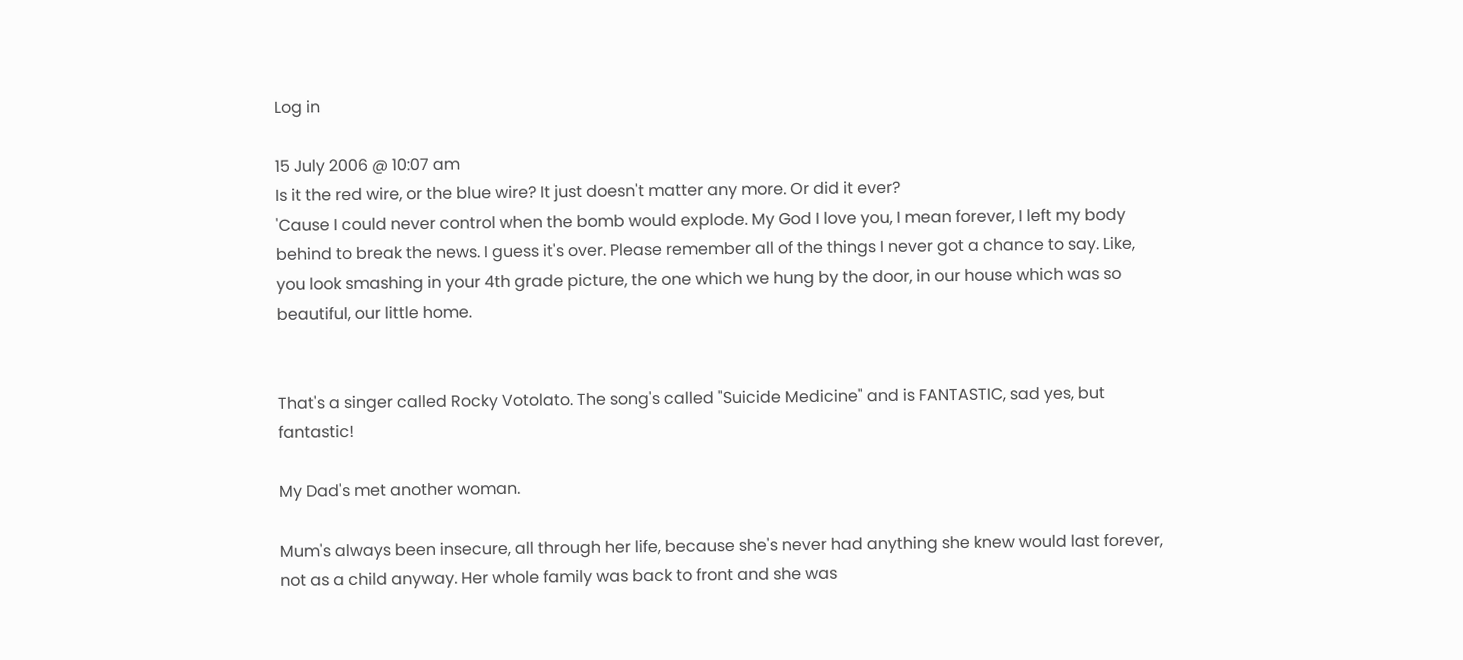Log in

15 July 2006 @ 10:07 am
Is it the red wire, or the blue wire? It just doesn't matter any more. Or did it ever?
'Cause I could never control when the bomb would explode. My God I love you, I mean forever, I left my body behind to break the news. I guess it's over. Please remember all of the things I never got a chance to say. Like, you look smashing in your 4th grade picture, the one which we hung by the door, in our house which was so beautiful, our little home.


That's a singer called Rocky Votolato. The song's called "Suicide Medicine" and is FANTASTIC, sad yes, but fantastic!

My Dad's met another woman.

Mum's always been insecure, all through her life, because she's never had anything she knew would last forever, not as a child anyway. Her whole family was back to front and she was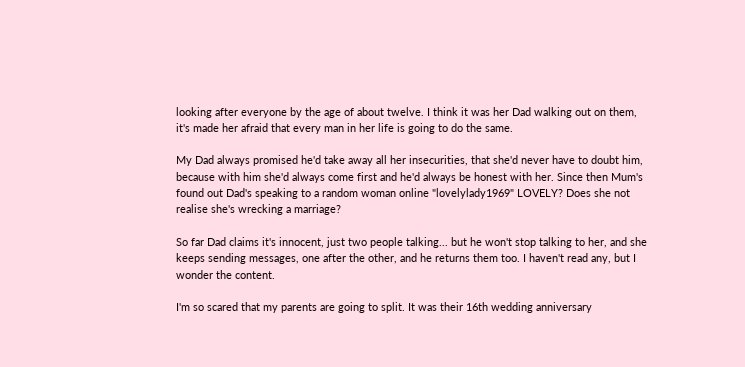looking after everyone by the age of about twelve. I think it was her Dad walking out on them, it's made her afraid that every man in her life is going to do the same.

My Dad always promised he'd take away all her insecurities, that she'd never have to doubt him, because with him she'd always come first and he'd always be honest with her. Since then Mum's found out Dad's speaking to a random woman online "lovelylady1969" LOVELY? Does she not realise she's wrecking a marriage?

So far Dad claims it's innocent, just two people talking... but he won't stop talking to her, and she keeps sending messages, one after the other, and he returns them too. I haven't read any, but I wonder the content.

I'm so scared that my parents are going to split. It was their 16th wedding anniversary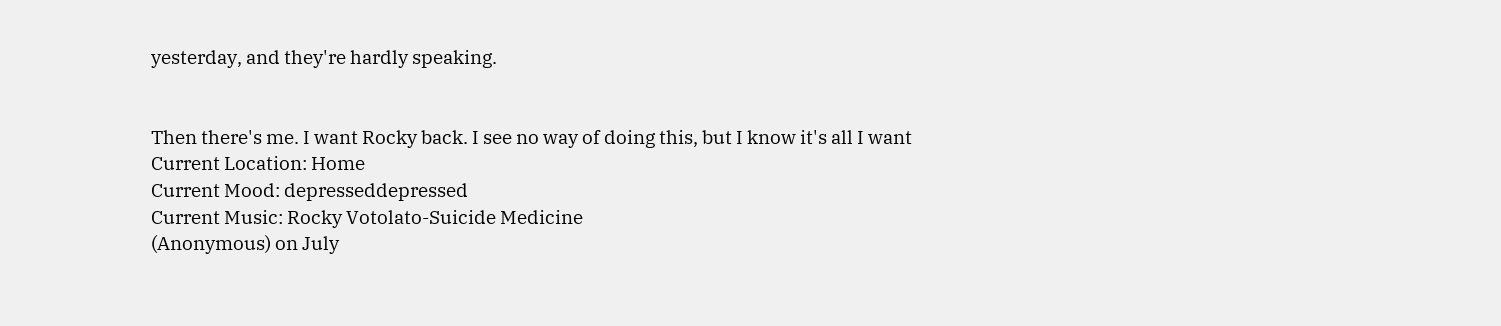yesterday, and they're hardly speaking.


Then there's me. I want Rocky back. I see no way of doing this, but I know it's all I want
Current Location: Home
Current Mood: depresseddepressed
Current Music: Rocky Votolato-Suicide Medicine
(Anonymous) on July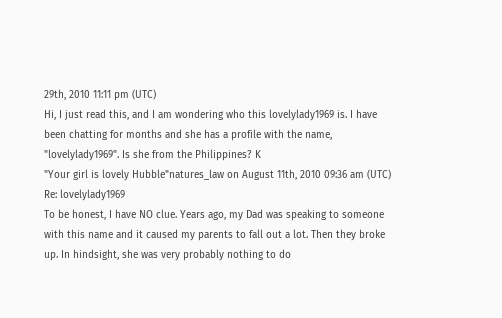29th, 2010 11:11 pm (UTC)
Hi, I just read this, and I am wondering who this lovelylady1969 is. I have been chatting for months and she has a profile with the name, "lovelylady1969". Is she from the Philippines? K
"Your girl is lovely Hubble"natures_law on August 11th, 2010 09:36 am (UTC)
Re: lovelylady1969
To be honest, I have NO clue. Years ago, my Dad was speaking to someone with this name and it caused my parents to fall out a lot. Then they broke up. In hindsight, she was very probably nothing to do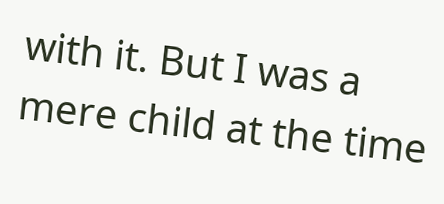with it. But I was a mere child at the time